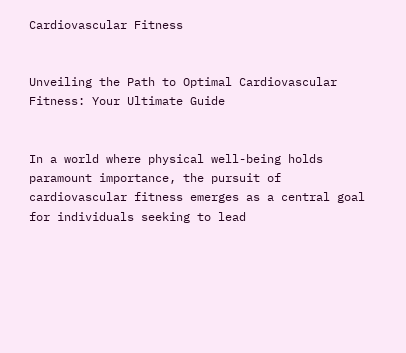Cardiovascular Fitness


Unveiling the Path to Optimal Cardiovascular Fitness: Your Ultimate Guide


In a world where physical well-being holds paramount importance, the pursuit of cardiovascular fitness emerges as a central goal for individuals seeking to lead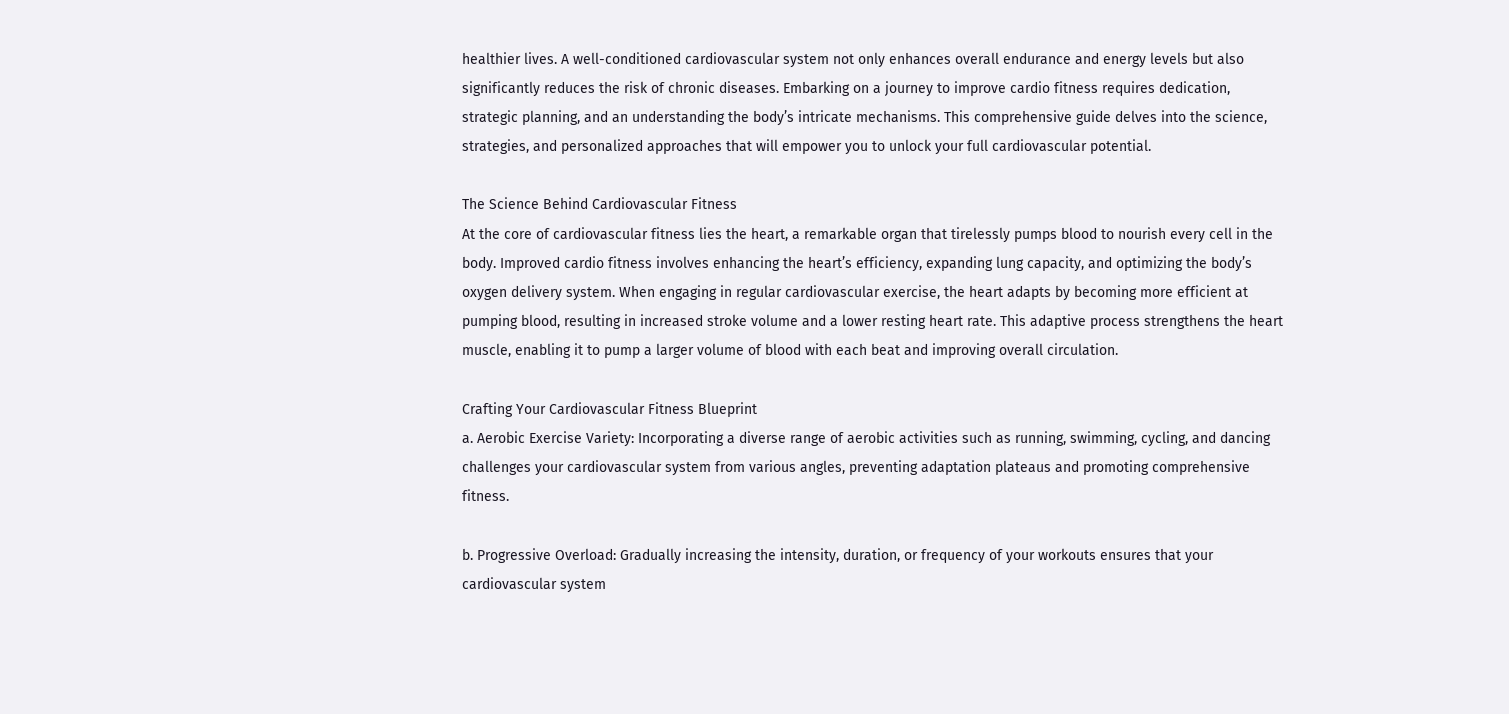healthier lives. A well-conditioned cardiovascular system not only enhances overall endurance and energy levels but also significantly reduces the risk of chronic diseases. Embarking on a journey to improve cardio fitness requires dedication, strategic planning, and an understanding the body’s intricate mechanisms. This comprehensive guide delves into the science, strategies, and personalized approaches that will empower you to unlock your full cardiovascular potential.

The Science Behind Cardiovascular Fitness
At the core of cardiovascular fitness lies the heart, a remarkable organ that tirelessly pumps blood to nourish every cell in the body. Improved cardio fitness involves enhancing the heart’s efficiency, expanding lung capacity, and optimizing the body’s oxygen delivery system. When engaging in regular cardiovascular exercise, the heart adapts by becoming more efficient at pumping blood, resulting in increased stroke volume and a lower resting heart rate. This adaptive process strengthens the heart muscle, enabling it to pump a larger volume of blood with each beat and improving overall circulation.

Crafting Your Cardiovascular Fitness Blueprint
a. Aerobic Exercise Variety: Incorporating a diverse range of aerobic activities such as running, swimming, cycling, and dancing challenges your cardiovascular system from various angles, preventing adaptation plateaus and promoting comprehensive fitness.

b. Progressive Overload: Gradually increasing the intensity, duration, or frequency of your workouts ensures that your cardiovascular system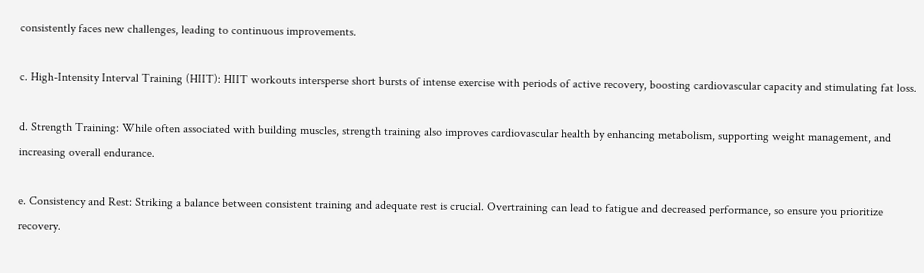consistently faces new challenges, leading to continuous improvements.

c. High-Intensity Interval Training (HIIT): HIIT workouts intersperse short bursts of intense exercise with periods of active recovery, boosting cardiovascular capacity and stimulating fat loss.

d. Strength Training: While often associated with building muscles, strength training also improves cardiovascular health by enhancing metabolism, supporting weight management, and increasing overall endurance.

e. Consistency and Rest: Striking a balance between consistent training and adequate rest is crucial. Overtraining can lead to fatigue and decreased performance, so ensure you prioritize recovery.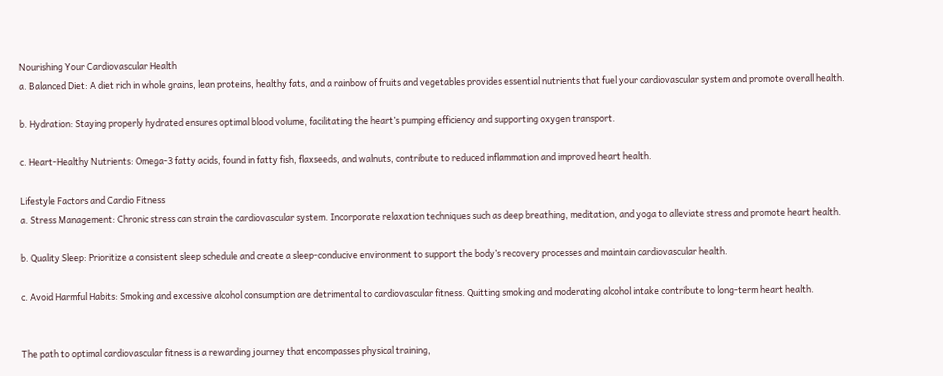Nourishing Your Cardiovascular Health
a. Balanced Diet: A diet rich in whole grains, lean proteins, healthy fats, and a rainbow of fruits and vegetables provides essential nutrients that fuel your cardiovascular system and promote overall health.

b. Hydration: Staying properly hydrated ensures optimal blood volume, facilitating the heart’s pumping efficiency and supporting oxygen transport.

c. Heart-Healthy Nutrients: Omega-3 fatty acids, found in fatty fish, flaxseeds, and walnuts, contribute to reduced inflammation and improved heart health.

Lifestyle Factors and Cardio Fitness
a. Stress Management: Chronic stress can strain the cardiovascular system. Incorporate relaxation techniques such as deep breathing, meditation, and yoga to alleviate stress and promote heart health.

b. Quality Sleep: Prioritize a consistent sleep schedule and create a sleep-conducive environment to support the body’s recovery processes and maintain cardiovascular health.

c. Avoid Harmful Habits: Smoking and excessive alcohol consumption are detrimental to cardiovascular fitness. Quitting smoking and moderating alcohol intake contribute to long-term heart health.


The path to optimal cardiovascular fitness is a rewarding journey that encompasses physical training,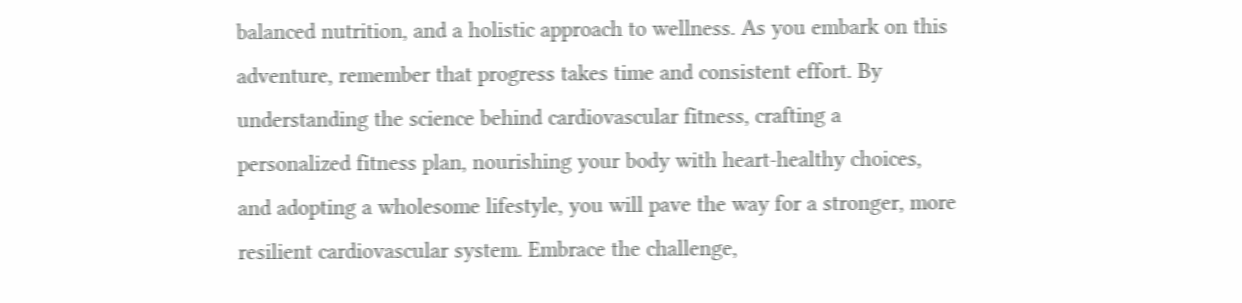balanced nutrition, and a holistic approach to wellness. As you embark on this adventure, remember that progress takes time and consistent effort. By understanding the science behind cardiovascular fitness, crafting a personalized fitness plan, nourishing your body with heart-healthy choices, and adopting a wholesome lifestyle, you will pave the way for a stronger, more resilient cardiovascular system. Embrace the challenge,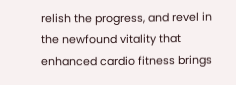relish the progress, and revel in the newfound vitality that enhanced cardio fitness brings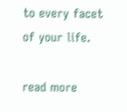to every facet of your life.

read more